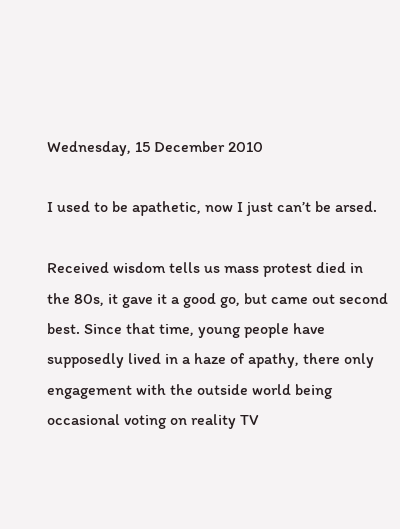Wednesday, 15 December 2010

I used to be apathetic, now I just can’t be arsed.

Received wisdom tells us mass protest died in the 80s, it gave it a good go, but came out second best. Since that time, young people have supposedly lived in a haze of apathy, there only engagement with the outside world being occasional voting on reality TV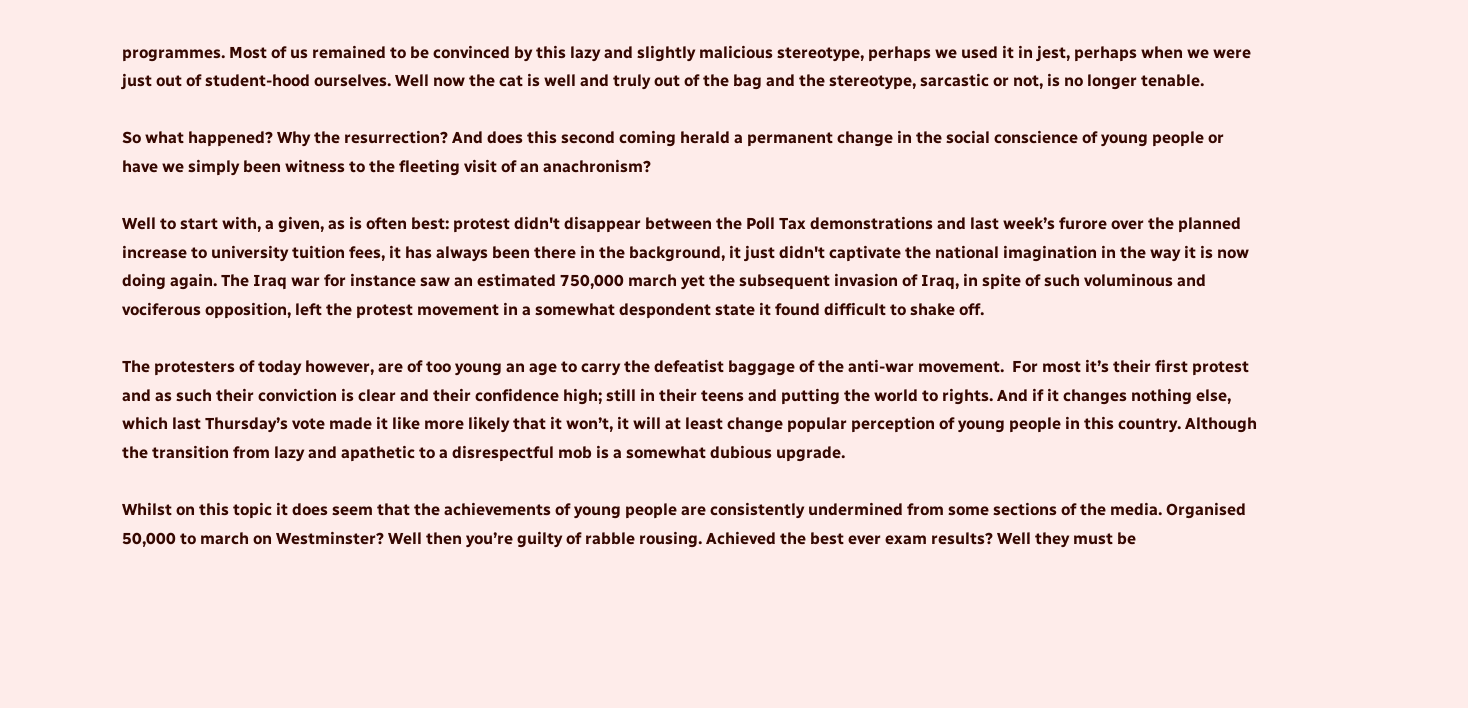programmes. Most of us remained to be convinced by this lazy and slightly malicious stereotype, perhaps we used it in jest, perhaps when we were just out of student-hood ourselves. Well now the cat is well and truly out of the bag and the stereotype, sarcastic or not, is no longer tenable.

So what happened? Why the resurrection? And does this second coming herald a permanent change in the social conscience of young people or have we simply been witness to the fleeting visit of an anachronism?

Well to start with, a given, as is often best: protest didn't disappear between the Poll Tax demonstrations and last week’s furore over the planned increase to university tuition fees, it has always been there in the background, it just didn't captivate the national imagination in the way it is now doing again. The Iraq war for instance saw an estimated 750,000 march yet the subsequent invasion of Iraq, in spite of such voluminous and vociferous opposition, left the protest movement in a somewhat despondent state it found difficult to shake off.

The protesters of today however, are of too young an age to carry the defeatist baggage of the anti-war movement.  For most it’s their first protest and as such their conviction is clear and their confidence high; still in their teens and putting the world to rights. And if it changes nothing else, which last Thursday’s vote made it like more likely that it won’t, it will at least change popular perception of young people in this country. Although the transition from lazy and apathetic to a disrespectful mob is a somewhat dubious upgrade.

Whilst on this topic it does seem that the achievements of young people are consistently undermined from some sections of the media. Organised 50,000 to march on Westminster? Well then you’re guilty of rabble rousing. Achieved the best ever exam results? Well they must be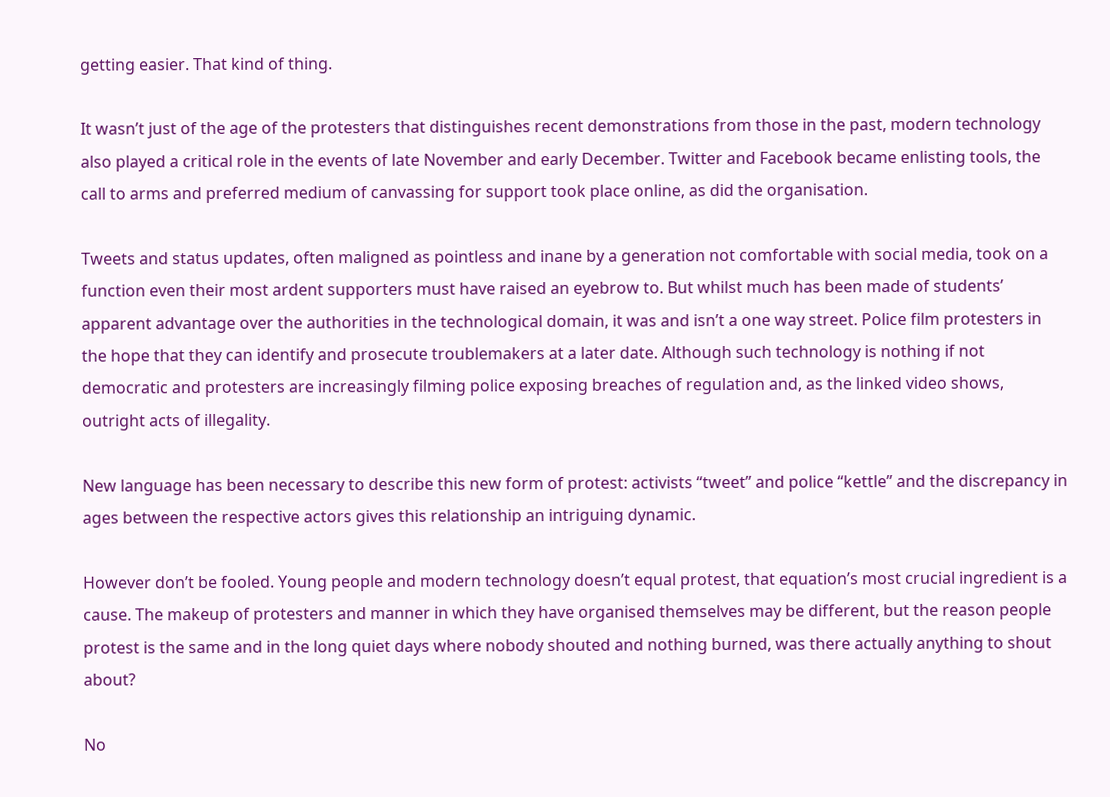getting easier. That kind of thing.

It wasn’t just of the age of the protesters that distinguishes recent demonstrations from those in the past, modern technology also played a critical role in the events of late November and early December. Twitter and Facebook became enlisting tools, the call to arms and preferred medium of canvassing for support took place online, as did the organisation.

Tweets and status updates, often maligned as pointless and inane by a generation not comfortable with social media, took on a function even their most ardent supporters must have raised an eyebrow to. But whilst much has been made of students’ apparent advantage over the authorities in the technological domain, it was and isn’t a one way street. Police film protesters in the hope that they can identify and prosecute troublemakers at a later date. Although such technology is nothing if not democratic and protesters are increasingly filming police exposing breaches of regulation and, as the linked video shows, outright acts of illegality.

New language has been necessary to describe this new form of protest: activists “tweet” and police “kettle” and the discrepancy in ages between the respective actors gives this relationship an intriguing dynamic.

However don’t be fooled. Young people and modern technology doesn’t equal protest, that equation’s most crucial ingredient is a cause. The makeup of protesters and manner in which they have organised themselves may be different, but the reason people protest is the same and in the long quiet days where nobody shouted and nothing burned, was there actually anything to shout about?

No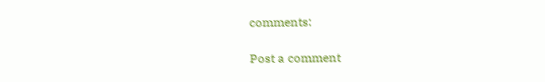comments:

Post a comment